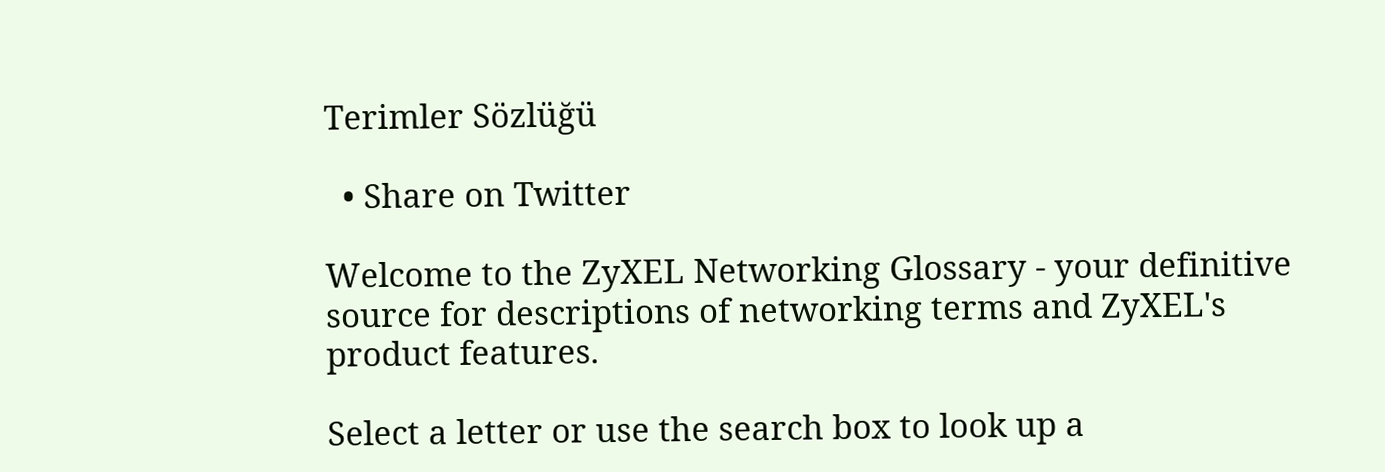Terimler Sözlüğü

  • Share on Twitter

Welcome to the ZyXEL Networking Glossary - your definitive source for descriptions of networking terms and ZyXEL's product features.

Select a letter or use the search box to look up a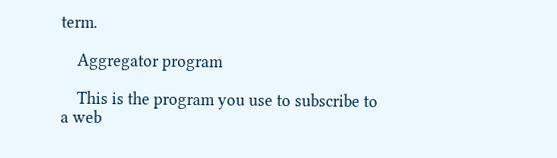term.

    Aggregator program

    This is the program you use to subscribe to a web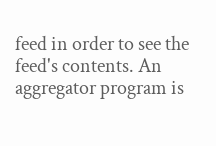feed in order to see the feed's contents. An aggregator program is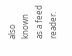also known as a feed reader.